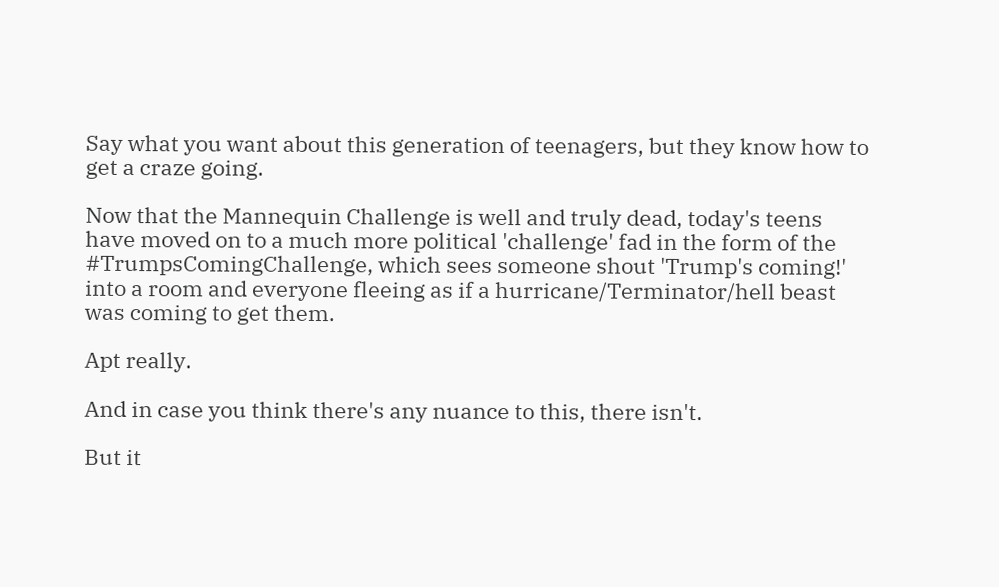Say what you want about this generation of teenagers, but they know how to get a craze going.

Now that the Mannequin Challenge is well and truly dead, today's teens have moved on to a much more political 'challenge' fad in the form of the #TrumpsComingChallenge, which sees someone shout 'Trump's coming!' into a room and everyone fleeing as if a hurricane/Terminator/hell beast was coming to get them.

Apt really.

And in case you think there's any nuance to this, there isn't.

But it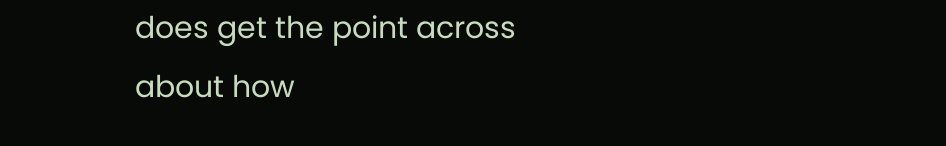does get the point across about how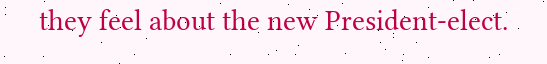they feel about the new President-elect.